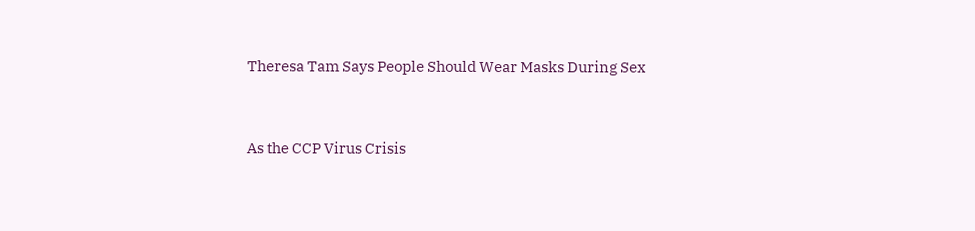Theresa Tam Says People Should Wear Masks During Sex


As the CCP Virus Crisis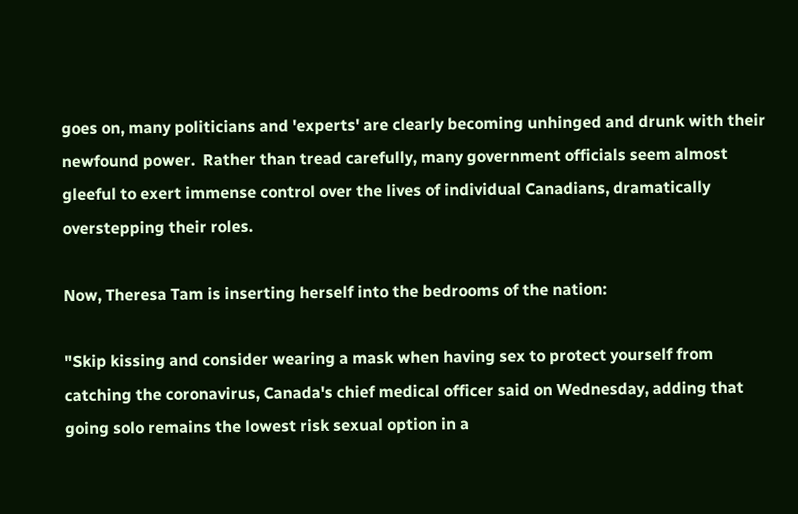goes on, many politicians and 'experts' are clearly becoming unhinged and drunk with their newfound power.  Rather than tread carefully, many government officials seem almost gleeful to exert immense control over the lives of individual Canadians, dramatically overstepping their roles.

Now, Theresa Tam is inserting herself into the bedrooms of the nation:

"Skip kissing and consider wearing a mask when having sex to protect yourself from catching the coronavirus, Canada's chief medical officer said on Wednesday, adding that going solo remains the lowest risk sexual option in a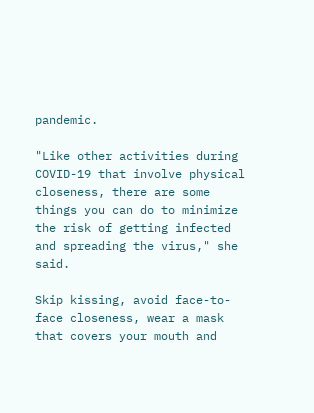pandemic.

"Like other activities during COVID-19 that involve physical closeness, there are some things you can do to minimize the risk of getting infected and spreading the virus," she said.

Skip kissing, avoid face-to-face closeness, wear a mask that covers your mouth and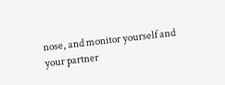nose, and monitor yourself and your partner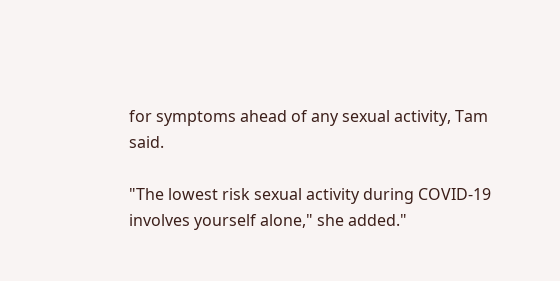for symptoms ahead of any sexual activity, Tam said.

"The lowest risk sexual activity during COVID-19 involves yourself alone," she added."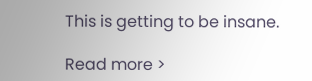This is getting to be insane.

Read more >